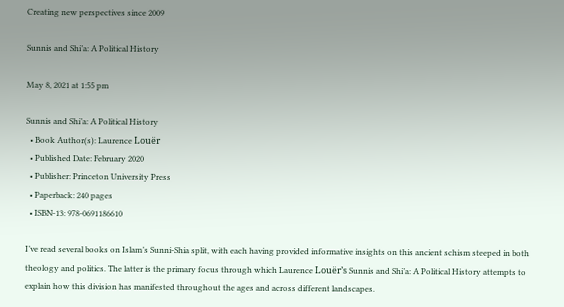Creating new perspectives since 2009

Sunnis and Shi’a: A Political History

May 8, 2021 at 1:55 pm

Sunnis and Shi’a: A Political History
  • Book Author(s): Laurence Louër
  • Published Date: February 2020
  • Publisher: Princeton University Press
  • Paperback: 240 pages
  • ISBN-13: 978-0691186610

I’ve read several books on Islam’s Sunni-Shia split, with each having provided informative insights on this ancient schism steeped in both theology and politics. The latter is the primary focus through which Laurence Louër’s Sunnis and Shi’a: A Political History attempts to explain how this division has manifested throughout the ages and across different landscapes.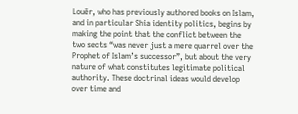Louër, who has previously authored books on Islam, and in particular Shia identity politics, begins by making the point that the conflict between the two sects “was never just a mere quarrel over the Prophet of Islam’s successor”, but about the very nature of what constitutes legitimate political authority. These doctrinal ideas would develop over time and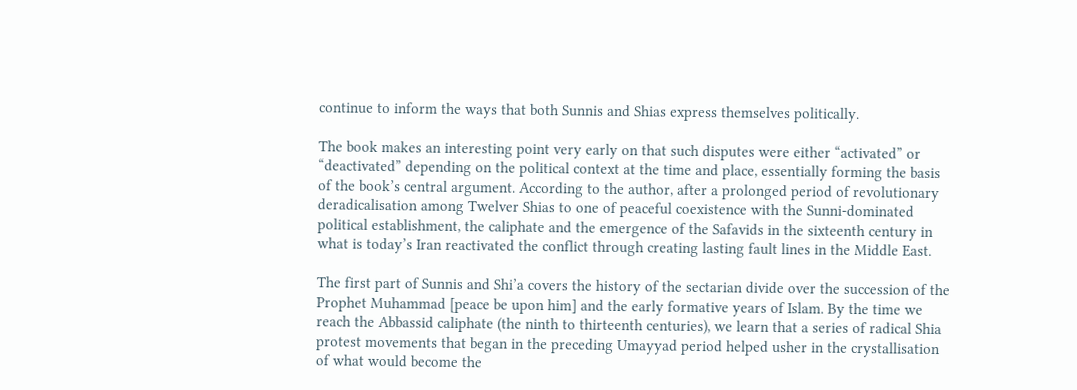continue to inform the ways that both Sunnis and Shias express themselves politically.

The book makes an interesting point very early on that such disputes were either “activated” or “deactivated” depending on the political context at the time and place, essentially forming the basis of the book’s central argument. According to the author, after a prolonged period of revolutionary deradicalisation among Twelver Shias to one of peaceful coexistence with the Sunni-dominated political establishment, the caliphate and the emergence of the Safavids in the sixteenth century in what is today’s Iran reactivated the conflict through creating lasting fault lines in the Middle East.

The first part of Sunnis and Shi’a covers the history of the sectarian divide over the succession of the Prophet Muhammad [peace be upon him] and the early formative years of Islam. By the time we reach the Abbassid caliphate (the ninth to thirteenth centuries), we learn that a series of radical Shia protest movements that began in the preceding Umayyad period helped usher in the crystallisation of what would become the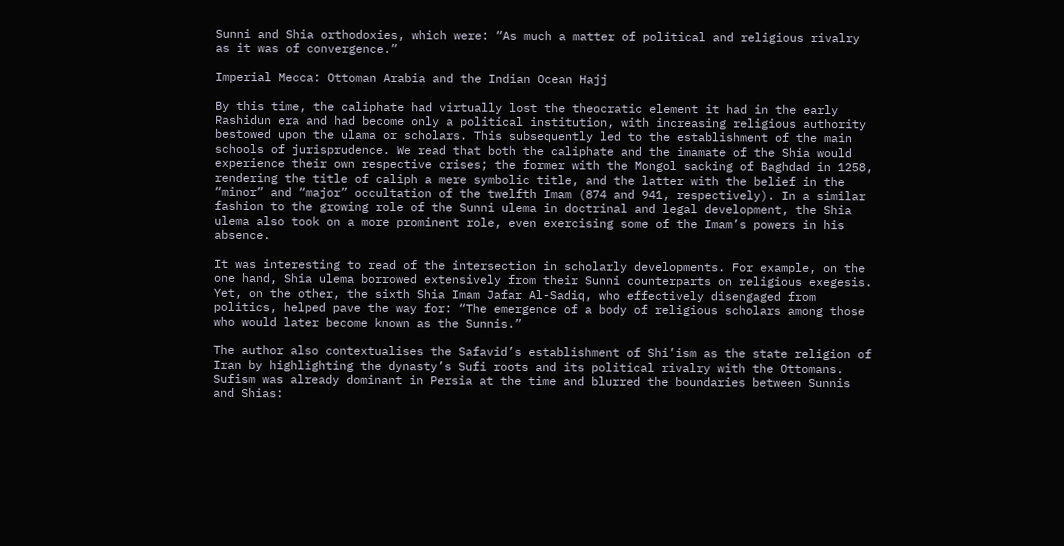Sunni and Shia orthodoxies, which were: “As much a matter of political and religious rivalry as it was of convergence.”

Imperial Mecca: Ottoman Arabia and the Indian Ocean Hajj

By this time, the caliphate had virtually lost the theocratic element it had in the early Rashidun era and had become only a political institution, with increasing religious authority bestowed upon the ulama or scholars. This subsequently led to the establishment of the main schools of jurisprudence. We read that both the caliphate and the imamate of the Shia would experience their own respective crises; the former with the Mongol sacking of Baghdad in 1258, rendering the title of caliph a mere symbolic title, and the latter with the belief in the “minor” and “major” occultation of the twelfth Imam (874 and 941, respectively). In a similar fashion to the growing role of the Sunni ulema in doctrinal and legal development, the Shia ulema also took on a more prominent role, even exercising some of the Imam’s powers in his absence.

It was interesting to read of the intersection in scholarly developments. For example, on the one hand, Shia ulema borrowed extensively from their Sunni counterparts on religious exegesis. Yet, on the other, the sixth Shia Imam Jafar Al-Sadiq, who effectively disengaged from politics, helped pave the way for: “The emergence of a body of religious scholars among those who would later become known as the Sunnis.”

The author also contextualises the Safavid’s establishment of Shi’ism as the state religion of Iran by highlighting the dynasty’s Sufi roots and its political rivalry with the Ottomans. Sufism was already dominant in Persia at the time and blurred the boundaries between Sunnis and Shias: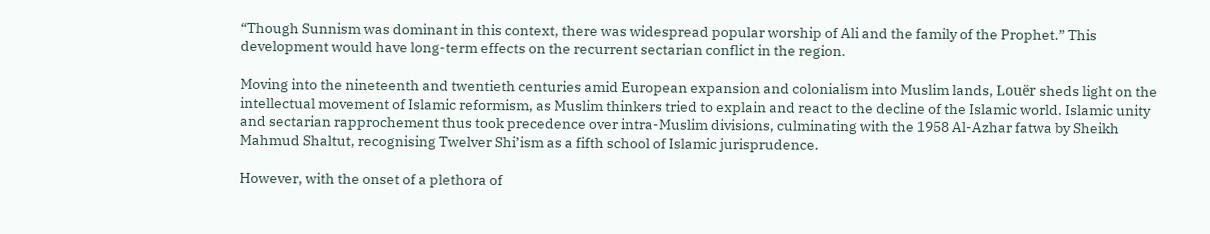“Though Sunnism was dominant in this context, there was widespread popular worship of Ali and the family of the Prophet.” This development would have long-term effects on the recurrent sectarian conflict in the region.

Moving into the nineteenth and twentieth centuries amid European expansion and colonialism into Muslim lands, Louër sheds light on the intellectual movement of Islamic reformism, as Muslim thinkers tried to explain and react to the decline of the Islamic world. Islamic unity and sectarian rapprochement thus took precedence over intra-Muslim divisions, culminating with the 1958 Al-Azhar fatwa by Sheikh Mahmud Shaltut, recognising Twelver Shi’ism as a fifth school of Islamic jurisprudence.

However, with the onset of a plethora of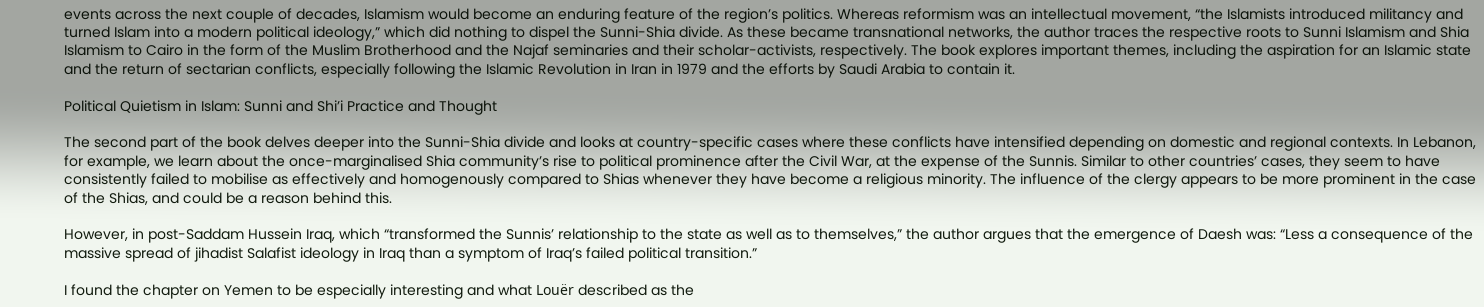events across the next couple of decades, Islamism would become an enduring feature of the region’s politics. Whereas reformism was an intellectual movement, “the Islamists introduced militancy and turned Islam into a modern political ideology,” which did nothing to dispel the Sunni-Shia divide. As these became transnational networks, the author traces the respective roots to Sunni Islamism and Shia Islamism to Cairo in the form of the Muslim Brotherhood and the Najaf seminaries and their scholar-activists, respectively. The book explores important themes, including the aspiration for an Islamic state and the return of sectarian conflicts, especially following the Islamic Revolution in Iran in 1979 and the efforts by Saudi Arabia to contain it.

Political Quietism in Islam: Sunni and Shi’i Practice and Thought

The second part of the book delves deeper into the Sunni-Shia divide and looks at country-specific cases where these conflicts have intensified depending on domestic and regional contexts. In Lebanon, for example, we learn about the once-marginalised Shia community’s rise to political prominence after the Civil War, at the expense of the Sunnis. Similar to other countries’ cases, they seem to have consistently failed to mobilise as effectively and homogenously compared to Shias whenever they have become a religious minority. The influence of the clergy appears to be more prominent in the case of the Shias, and could be a reason behind this.

However, in post-Saddam Hussein Iraq, which “transformed the Sunnis’ relationship to the state as well as to themselves,” the author argues that the emergence of Daesh was: “Less a consequence of the massive spread of jihadist Salafist ideology in Iraq than a symptom of Iraq’s failed political transition.”

I found the chapter on Yemen to be especially interesting and what Louër described as the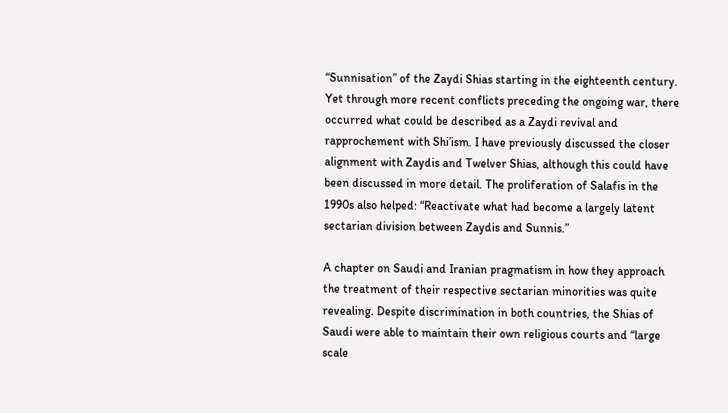“Sunnisation” of the Zaydi Shias starting in the eighteenth century. Yet through more recent conflicts preceding the ongoing war, there occurred what could be described as a Zaydi revival and rapprochement with Shi’ism. I have previously discussed the closer alignment with Zaydis and Twelver Shias, although this could have been discussed in more detail. The proliferation of Salafis in the 1990s also helped: “Reactivate what had become a largely latent sectarian division between Zaydis and Sunnis.”

A chapter on Saudi and Iranian pragmatism in how they approach the treatment of their respective sectarian minorities was quite revealing. Despite discrimination in both countries, the Shias of Saudi were able to maintain their own religious courts and “large scale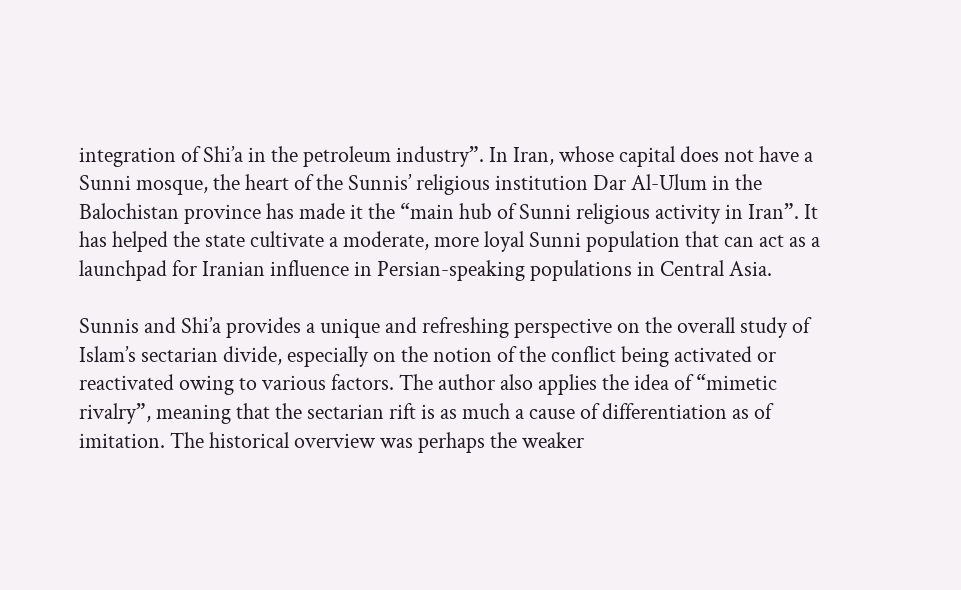integration of Shi’a in the petroleum industry”. In Iran, whose capital does not have a Sunni mosque, the heart of the Sunnis’ religious institution Dar Al-Ulum in the Balochistan province has made it the “main hub of Sunni religious activity in Iran”. It has helped the state cultivate a moderate, more loyal Sunni population that can act as a launchpad for Iranian influence in Persian-speaking populations in Central Asia.

Sunnis and Shi’a provides a unique and refreshing perspective on the overall study of Islam’s sectarian divide, especially on the notion of the conflict being activated or reactivated owing to various factors. The author also applies the idea of “mimetic rivalry”, meaning that the sectarian rift is as much a cause of differentiation as of imitation. The historical overview was perhaps the weaker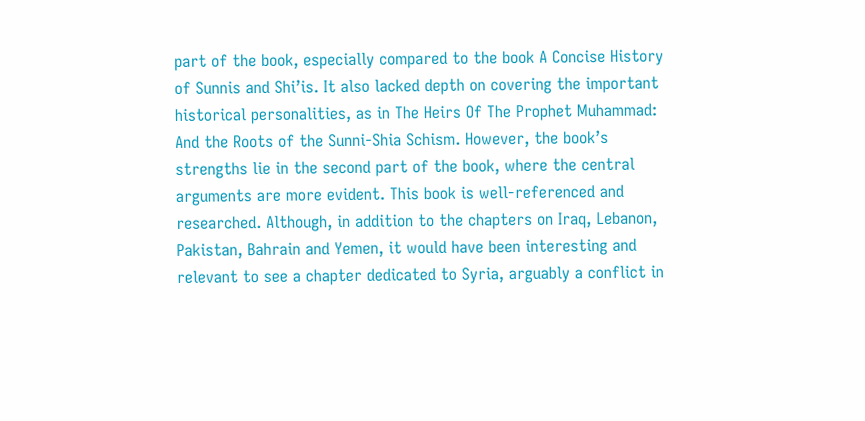part of the book, especially compared to the book A Concise History of Sunnis and Shi’is. It also lacked depth on covering the important historical personalities, as in The Heirs Of The Prophet Muhammad: And the Roots of the Sunni-Shia Schism. However, the book’s strengths lie in the second part of the book, where the central arguments are more evident. This book is well-referenced and researched. Although, in addition to the chapters on Iraq, Lebanon, Pakistan, Bahrain and Yemen, it would have been interesting and relevant to see a chapter dedicated to Syria, arguably a conflict in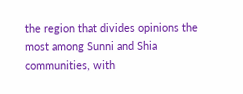the region that divides opinions the most among Sunni and Shia communities, with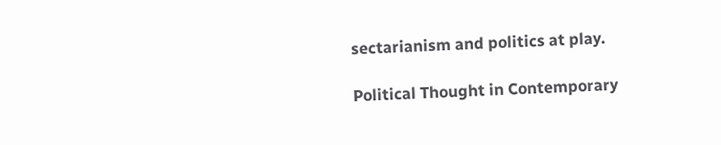sectarianism and politics at play.

Political Thought in Contemporary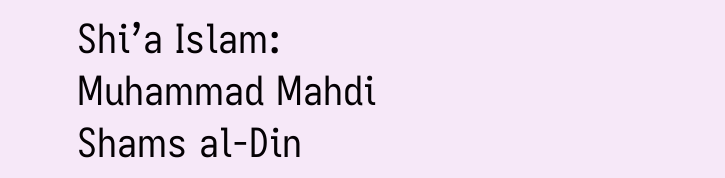Shi’a Islam: Muhammad Mahdi Shams al-Din